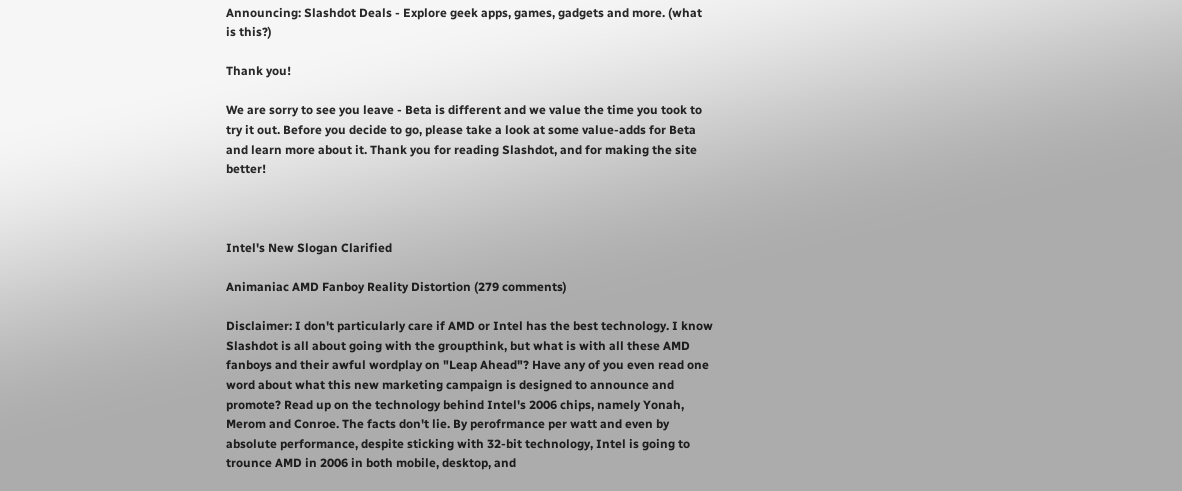Announcing: Slashdot Deals - Explore geek apps, games, gadgets and more. (what is this?)

Thank you!

We are sorry to see you leave - Beta is different and we value the time you took to try it out. Before you decide to go, please take a look at some value-adds for Beta and learn more about it. Thank you for reading Slashdot, and for making the site better!



Intel's New Slogan Clarified

Animaniac AMD Fanboy Reality Distortion (279 comments)

Disclaimer: I don't particularly care if AMD or Intel has the best technology. I know Slashdot is all about going with the groupthink, but what is with all these AMD fanboys and their awful wordplay on "Leap Ahead"? Have any of you even read one word about what this new marketing campaign is designed to announce and promote? Read up on the technology behind Intel's 2006 chips, namely Yonah, Merom and Conroe. The facts don't lie. By perofrmance per watt and even by absolute performance, despite sticking with 32-bit technology, Intel is going to trounce AMD in 2006 in both mobile, desktop, and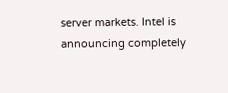server markets. Intel is announcing completely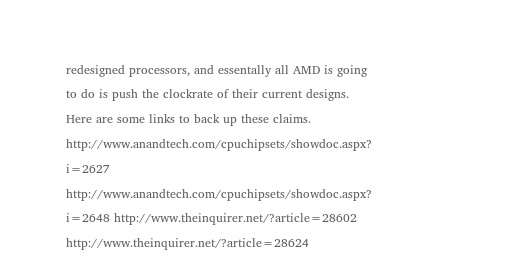redesigned processors, and essentally all AMD is going to do is push the clockrate of their current designs. Here are some links to back up these claims. http://www.anandtech.com/cpuchipsets/showdoc.aspx? i=2627 http://www.anandtech.com/cpuchipsets/showdoc.aspx? i=2648 http://www.theinquirer.net/?article=28602 http://www.theinquirer.net/?article=28624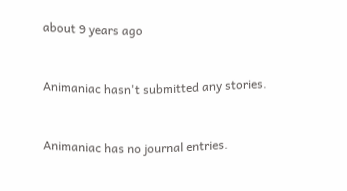about 9 years ago


Animaniac hasn't submitted any stories.


Animaniac has no journal entries.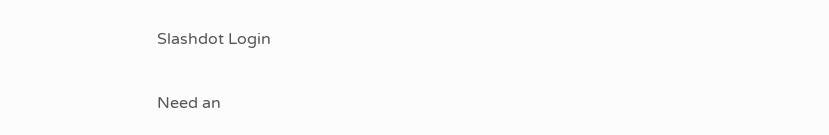Slashdot Login

Need an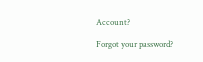Account?

Forgot your password?